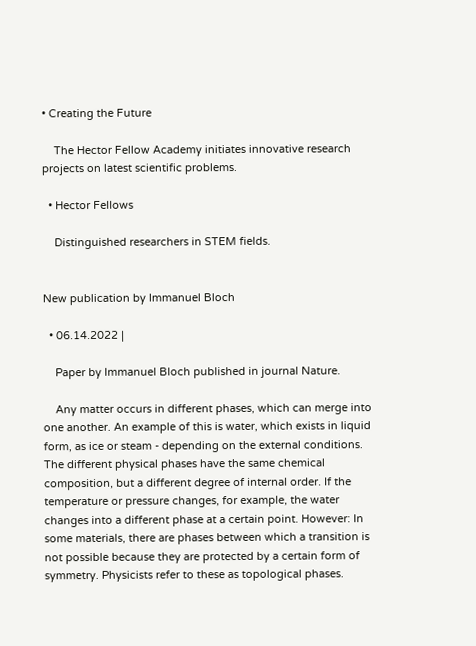• Creating the Future

    The Hector Fellow Academy initiates innovative research projects on latest scientific problems.

  • Hector Fellows

    Distinguished researchers in STEM fields.


New publication by Immanuel Bloch

  • 06.14.2022 |

    Paper by Immanuel Bloch published in journal Nature.

    Any matter occurs in different phases, which can merge into one another. An example of this is water, which exists in liquid form, as ice or steam - depending on the external conditions. The different physical phases have the same chemical composition, but a different degree of internal order. If the temperature or pressure changes, for example, the water changes into a different phase at a certain point. However: In some materials, there are phases between which a transition is not possible because they are protected by a certain form of symmetry. Physicists refer to these as topological phases.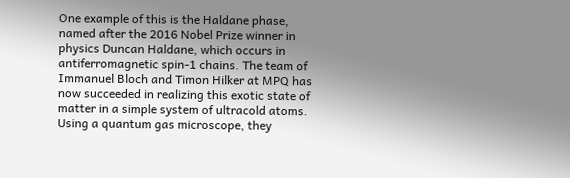One example of this is the Haldane phase, named after the 2016 Nobel Prize winner in physics Duncan Haldane, which occurs in antiferromagnetic spin-1 chains. The team of Immanuel Bloch and Timon Hilker at MPQ has now succeeded in realizing this exotic state of matter in a simple system of ultracold atoms. Using a quantum gas microscope, they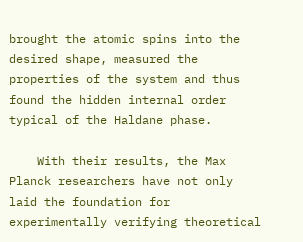brought the atomic spins into the desired shape, measured the properties of the system and thus found the hidden internal order typical of the Haldane phase.

    With their results, the Max Planck researchers have not only laid the foundation for experimentally verifying theoretical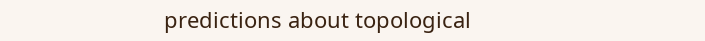predictions about topological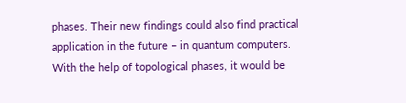phases. Their new findings could also find practical application in the future – in quantum computers. With the help of topological phases, it would be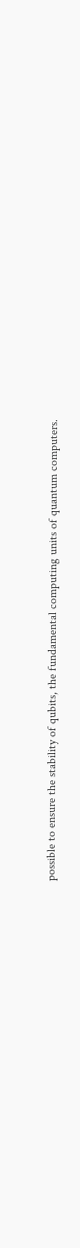possible to ensure the stability of qubits, the fundamental computing units of quantum computers.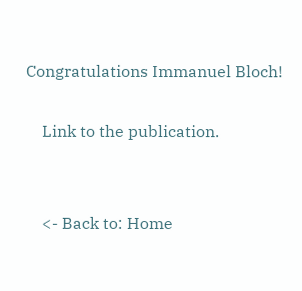Congratulations Immanuel Bloch!

    Link to the publication.


    <- Back to: Home